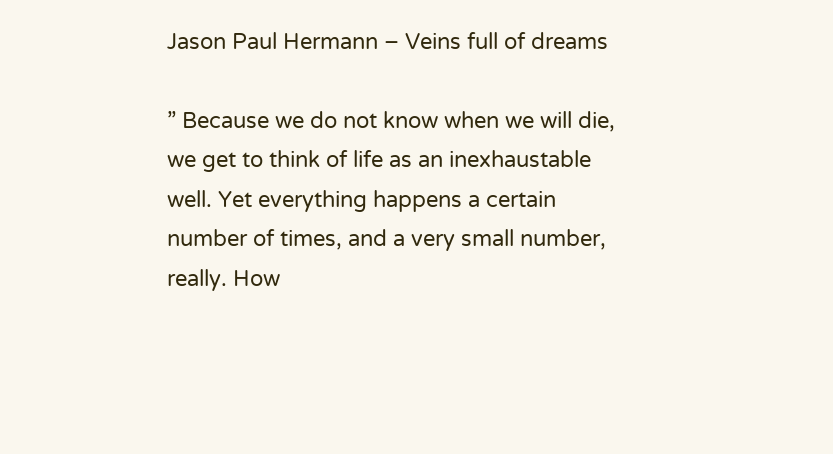Jason Paul Hermann – Veins full of dreams

” Because we do not know when we will die, we get to think of life as an inexhaustable well. Yet everything happens a certain number of times, and a very small number, really. How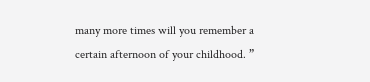many more times will you remember a certain afternoon of your childhood. ”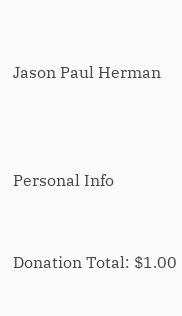Jason Paul Herman



Personal Info


Donation Total: $1.00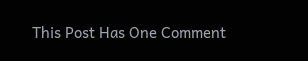This Post Has One Comment